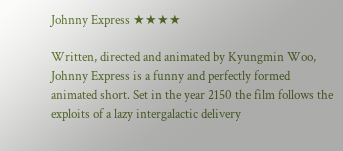Johnny Express ★★★★

Written, directed and animated by Kyungmin Woo, Johnny Express is a funny and perfectly formed animated short. Set in the year 2150 the film follows the exploits of a lazy intergalactic delivery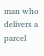man who delivers a parcel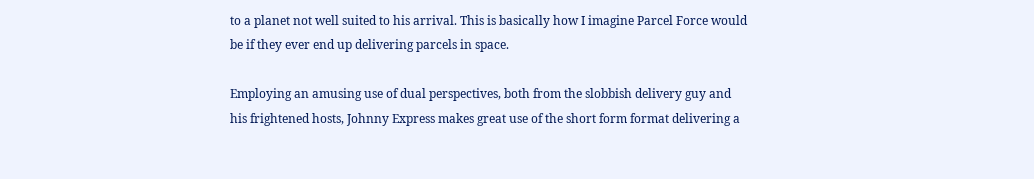to a planet not well suited to his arrival. This is basically how I imagine Parcel Force would be if they ever end up delivering parcels in space.

Employing an amusing use of dual perspectives, both from the slobbish delivery guy and his frightened hosts, Johnny Express makes great use of the short form format delivering a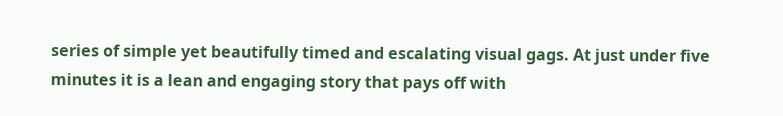series of simple yet beautifully timed and escalating visual gags. At just under five minutes it is a lean and engaging story that pays off with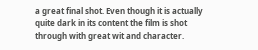a great final shot. Even though it is actually quite dark in its content the film is shot through with great wit and character.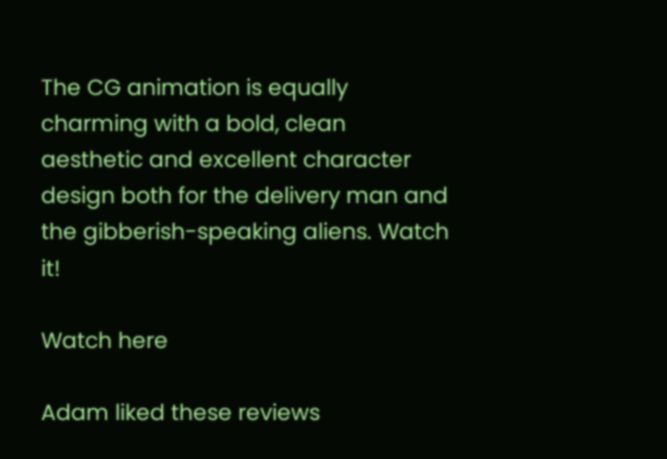The CG animation is equally charming with a bold, clean aesthetic and excellent character design both for the delivery man and the gibberish-speaking aliens. Watch it!

Watch here

Adam liked these reviews